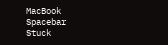MacBook Spacebar Stuck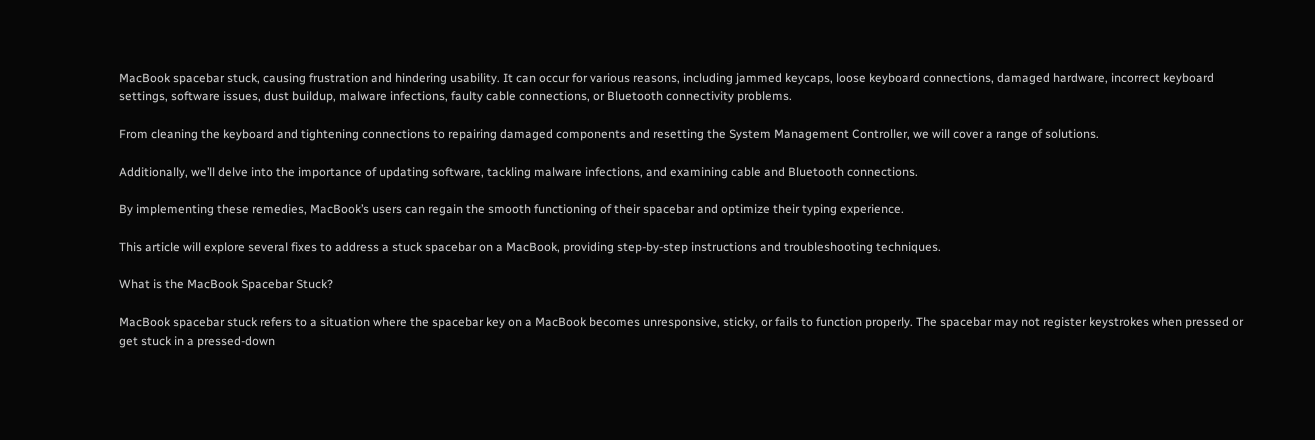MacBook spacebar stuck, causing frustration and hindering usability. It can occur for various reasons, including jammed keycaps, loose keyboard connections, damaged hardware, incorrect keyboard settings, software issues, dust buildup, malware infections, faulty cable connections, or Bluetooth connectivity problems.

From cleaning the keyboard and tightening connections to repairing damaged components and resetting the System Management Controller, we will cover a range of solutions.

Additionally, we’ll delve into the importance of updating software, tackling malware infections, and examining cable and Bluetooth connections.

By implementing these remedies, MacBook’s users can regain the smooth functioning of their spacebar and optimize their typing experience.

This article will explore several fixes to address a stuck spacebar on a MacBook, providing step-by-step instructions and troubleshooting techniques.

What is the MacBook Spacebar Stuck?

MacBook spacebar stuck refers to a situation where the spacebar key on a MacBook becomes unresponsive, sticky, or fails to function properly. The spacebar may not register keystrokes when pressed or get stuck in a pressed-down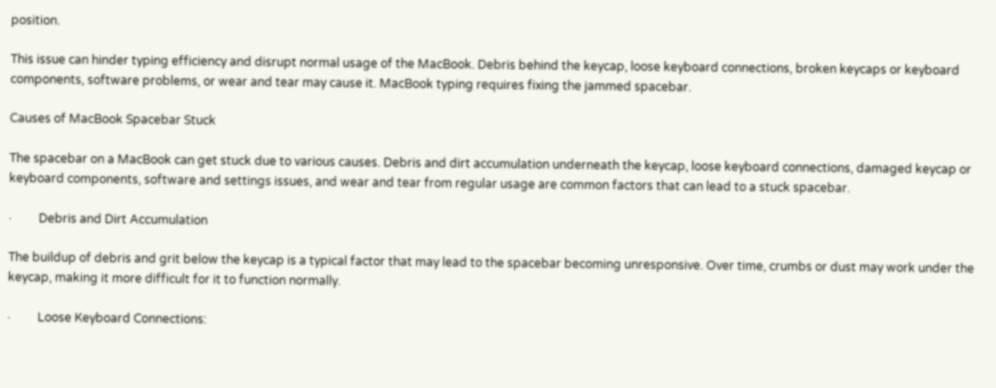position.

This issue can hinder typing efficiency and disrupt normal usage of the MacBook. Debris behind the keycap, loose keyboard connections, broken keycaps or keyboard components, software problems, or wear and tear may cause it. MacBook typing requires fixing the jammed spacebar.

Causes of MacBook Spacebar Stuck

The spacebar on a MacBook can get stuck due to various causes. Debris and dirt accumulation underneath the keycap, loose keyboard connections, damaged keycap or keyboard components, software and settings issues, and wear and tear from regular usage are common factors that can lead to a stuck spacebar.

·         Debris and Dirt Accumulation

The buildup of debris and grit below the keycap is a typical factor that may lead to the spacebar becoming unresponsive. Over time, crumbs or dust may work under the keycap, making it more difficult for it to function normally.

·         Loose Keyboard Connections: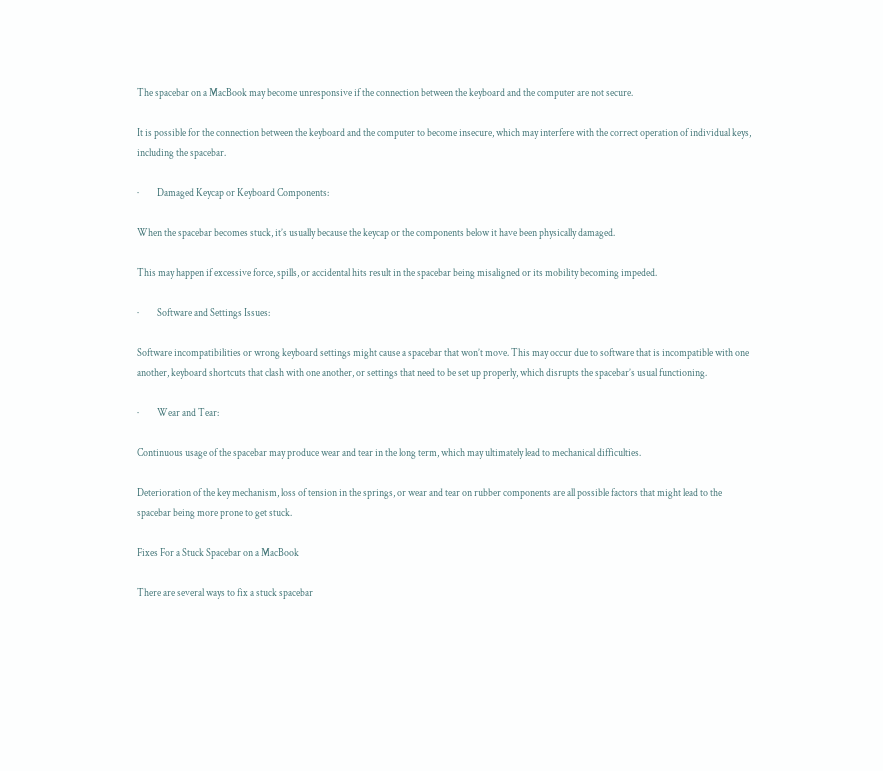The spacebar on a MacBook may become unresponsive if the connection between the keyboard and the computer are not secure.

It is possible for the connection between the keyboard and the computer to become insecure, which may interfere with the correct operation of individual keys, including the spacebar.

·         Damaged Keycap or Keyboard Components:

When the spacebar becomes stuck, it’s usually because the keycap or the components below it have been physically damaged.

This may happen if excessive force, spills, or accidental hits result in the spacebar being misaligned or its mobility becoming impeded.

·         Software and Settings Issues:

Software incompatibilities or wrong keyboard settings might cause a spacebar that won’t move. This may occur due to software that is incompatible with one another, keyboard shortcuts that clash with one another, or settings that need to be set up properly, which disrupts the spacebar’s usual functioning.

·         Wear and Tear:

Continuous usage of the spacebar may produce wear and tear in the long term, which may ultimately lead to mechanical difficulties.

Deterioration of the key mechanism, loss of tension in the springs, or wear and tear on rubber components are all possible factors that might lead to the spacebar being more prone to get stuck.

Fixes For a Stuck Spacebar on a MacBook

There are several ways to fix a stuck spacebar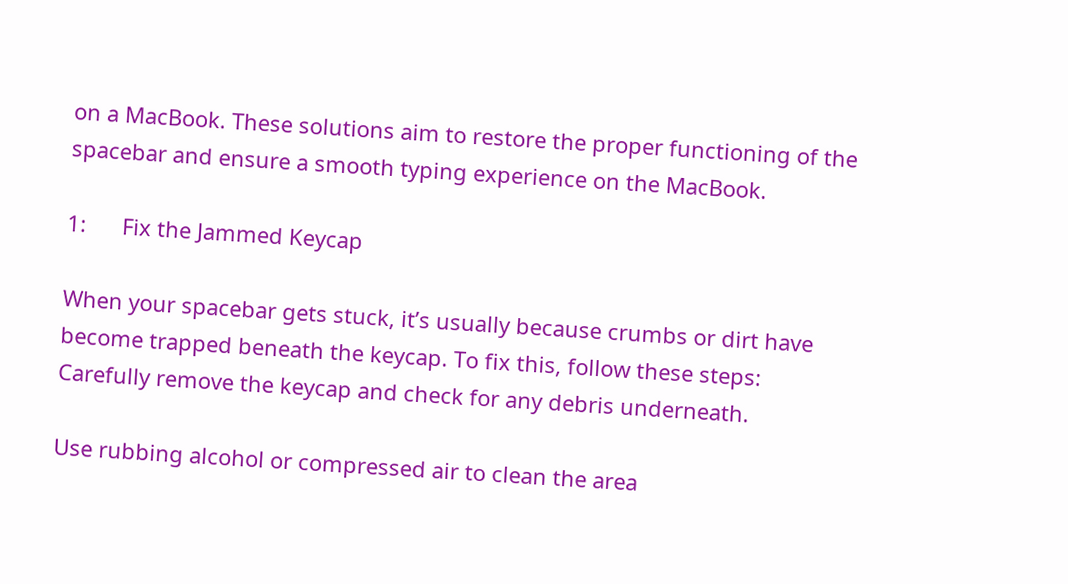on a MacBook. These solutions aim to restore the proper functioning of the spacebar and ensure a smooth typing experience on the MacBook.

1:      Fix the Jammed Keycap

When your spacebar gets stuck, it’s usually because crumbs or dirt have become trapped beneath the keycap. To fix this, follow these steps: Carefully remove the keycap and check for any debris underneath.

Use rubbing alcohol or compressed air to clean the area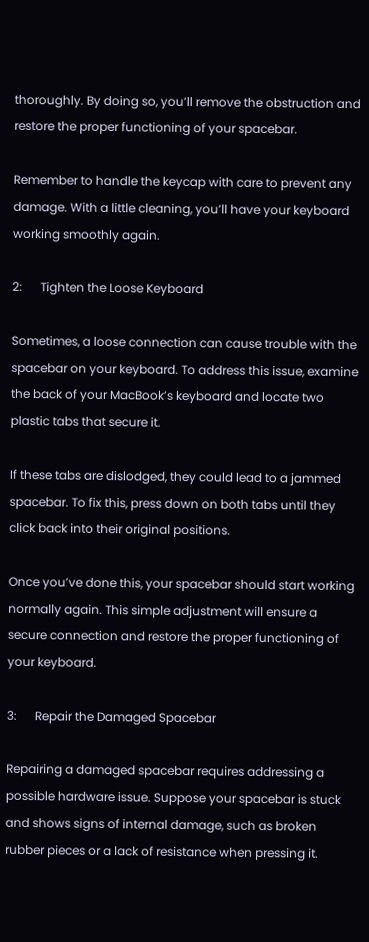thoroughly. By doing so, you’ll remove the obstruction and restore the proper functioning of your spacebar.

Remember to handle the keycap with care to prevent any damage. With a little cleaning, you’ll have your keyboard working smoothly again.

2:      Tighten the Loose Keyboard

Sometimes, a loose connection can cause trouble with the spacebar on your keyboard. To address this issue, examine the back of your MacBook’s keyboard and locate two plastic tabs that secure it.

If these tabs are dislodged, they could lead to a jammed spacebar. To fix this, press down on both tabs until they click back into their original positions.

Once you’ve done this, your spacebar should start working normally again. This simple adjustment will ensure a secure connection and restore the proper functioning of your keyboard.

3:      Repair the Damaged Spacebar

Repairing a damaged spacebar requires addressing a possible hardware issue. Suppose your spacebar is stuck and shows signs of internal damage, such as broken rubber pieces or a lack of resistance when pressing it.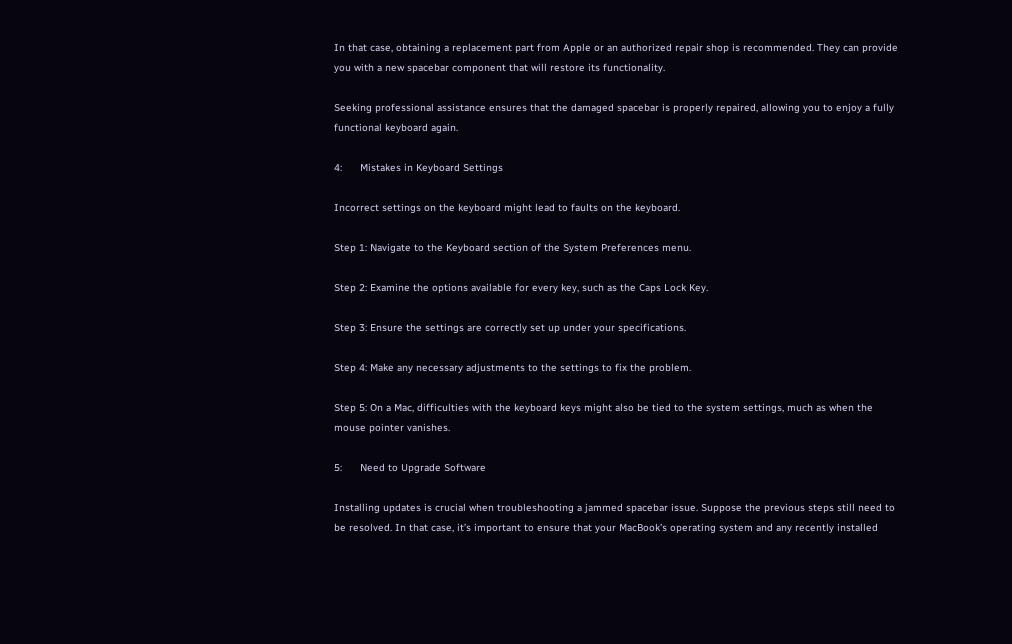In that case, obtaining a replacement part from Apple or an authorized repair shop is recommended. They can provide you with a new spacebar component that will restore its functionality.

Seeking professional assistance ensures that the damaged spacebar is properly repaired, allowing you to enjoy a fully functional keyboard again.

4:      Mistakes in Keyboard Settings

Incorrect settings on the keyboard might lead to faults on the keyboard.

Step 1: Navigate to the Keyboard section of the System Preferences menu.

Step 2: Examine the options available for every key, such as the Caps Lock Key.

Step 3: Ensure the settings are correctly set up under your specifications.

Step 4: Make any necessary adjustments to the settings to fix the problem.

Step 5: On a Mac, difficulties with the keyboard keys might also be tied to the system settings, much as when the mouse pointer vanishes.

5:      Need to Upgrade Software

Installing updates is crucial when troubleshooting a jammed spacebar issue. Suppose the previous steps still need to be resolved. In that case, it’s important to ensure that your MacBook’s operating system and any recently installed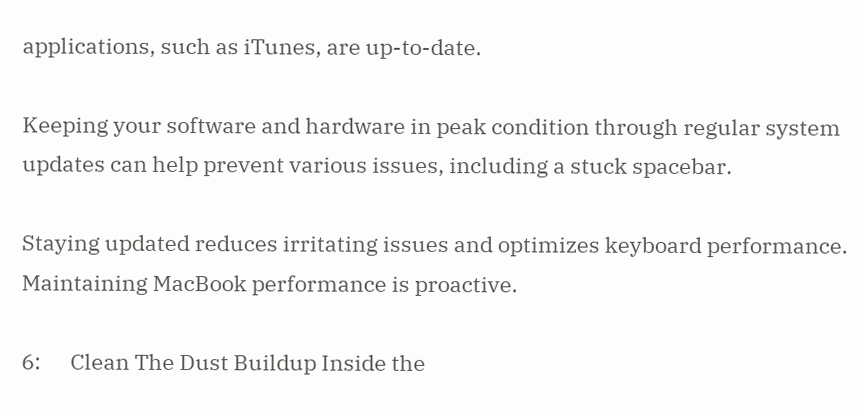applications, such as iTunes, are up-to-date.

Keeping your software and hardware in peak condition through regular system updates can help prevent various issues, including a stuck spacebar.

Staying updated reduces irritating issues and optimizes keyboard performance. Maintaining MacBook performance is proactive.

6:      Clean The Dust Buildup Inside the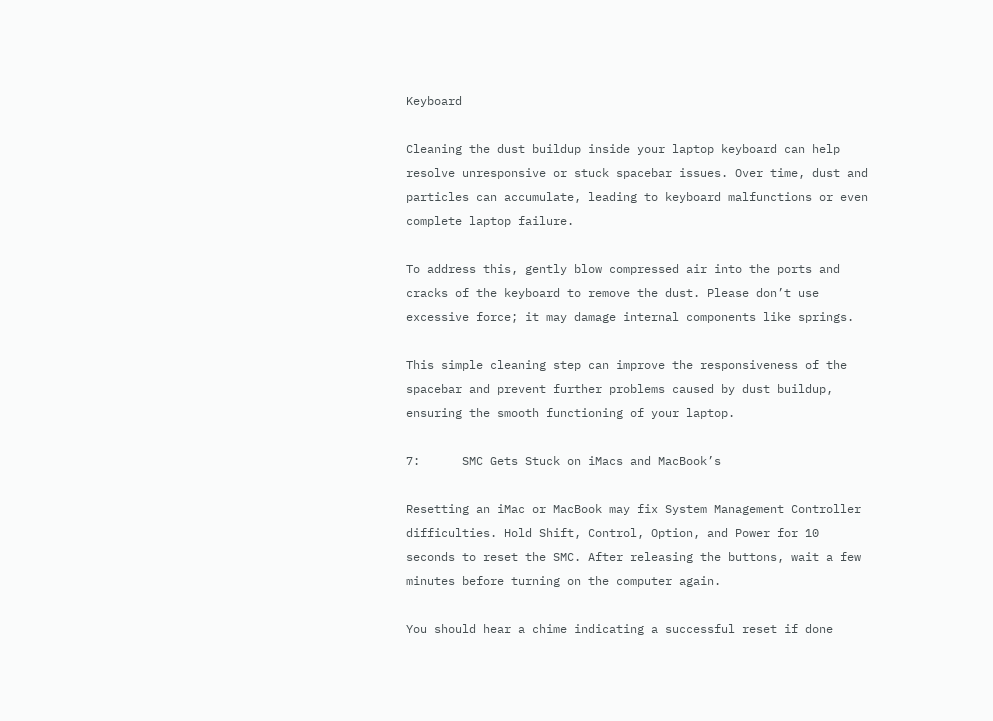Keyboard

Cleaning the dust buildup inside your laptop keyboard can help resolve unresponsive or stuck spacebar issues. Over time, dust and particles can accumulate, leading to keyboard malfunctions or even complete laptop failure.

To address this, gently blow compressed air into the ports and cracks of the keyboard to remove the dust. Please don’t use excessive force; it may damage internal components like springs.

This simple cleaning step can improve the responsiveness of the spacebar and prevent further problems caused by dust buildup, ensuring the smooth functioning of your laptop.

7:      SMC Gets Stuck on iMacs and MacBook’s

Resetting an iMac or MacBook may fix System Management Controller difficulties. Hold Shift, Control, Option, and Power for 10 seconds to reset the SMC. After releasing the buttons, wait a few minutes before turning on the computer again.

You should hear a chime indicating a successful reset if done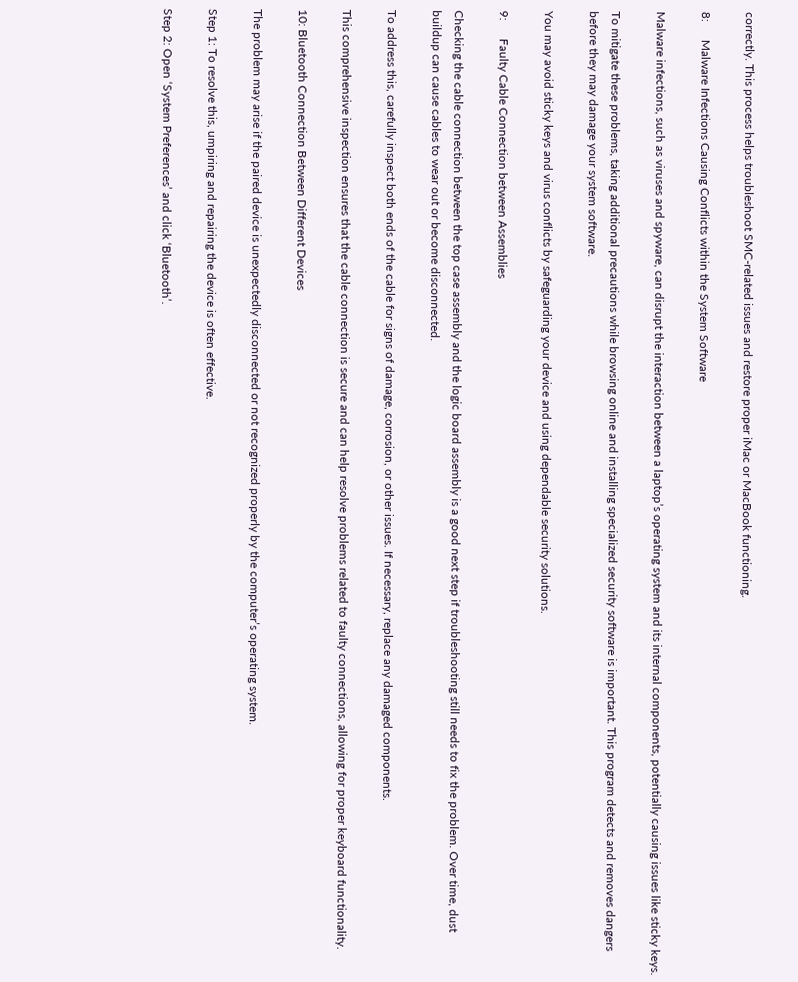correctly. This process helps troubleshoot SMC-related issues and restore proper iMac or MacBook functioning.

8:      Malware Infections Causing Conflicts within the System Software

Malware infections, such as viruses and spyware, can disrupt the interaction between a laptop’s operating system and its internal components, potentially causing issues like sticky keys.

To mitigate these problems, taking additional precautions while browsing online and installing specialized security software is important. This program detects and removes dangers before they may damage your system software.

You may avoid sticky keys and virus conflicts by safeguarding your device and using dependable security solutions.

9:      Faulty Cable Connection between Assemblies

Checking the cable connection between the top case assembly and the logic board assembly is a good next step if troubleshooting still needs to fix the problem. Over time, dust buildup can cause cables to wear out or become disconnected.

To address this, carefully inspect both ends of the cable for signs of damage, corrosion, or other issues. If necessary, replace any damaged components.

This comprehensive inspection ensures that the cable connection is secure and can help resolve problems related to faulty connections, allowing for proper keyboard functionality.

10: Bluetooth Connection Between Different Devices

The problem may arise if the paired device is unexpectedly disconnected or not recognized properly by the computer’s operating system.

Step 1: To resolve this, umpiring and repairing the device is often effective.

Step 2: Open ‘System Preferences’ and click ‘Bluetooth’.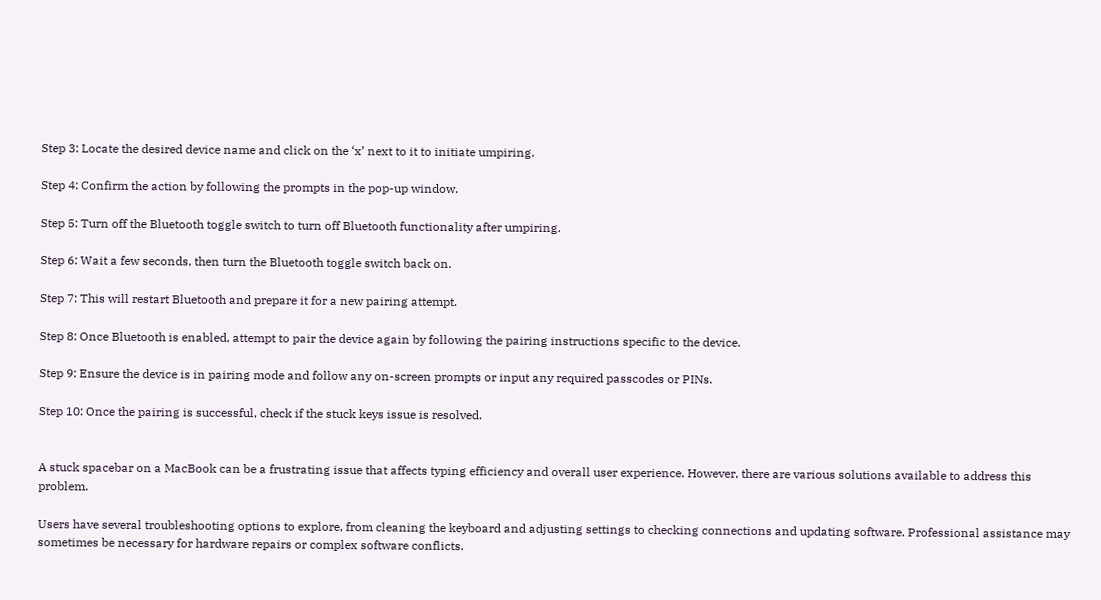Step 3: Locate the desired device name and click on the ‘x’ next to it to initiate umpiring.

Step 4: Confirm the action by following the prompts in the pop-up window.

Step 5: Turn off the Bluetooth toggle switch to turn off Bluetooth functionality after umpiring.

Step 6: Wait a few seconds, then turn the Bluetooth toggle switch back on.

Step 7: This will restart Bluetooth and prepare it for a new pairing attempt.

Step 8: Once Bluetooth is enabled, attempt to pair the device again by following the pairing instructions specific to the device.

Step 9: Ensure the device is in pairing mode and follow any on-screen prompts or input any required passcodes or PINs.

Step 10: Once the pairing is successful, check if the stuck keys issue is resolved.


A stuck spacebar on a MacBook can be a frustrating issue that affects typing efficiency and overall user experience. However, there are various solutions available to address this problem.

Users have several troubleshooting options to explore, from cleaning the keyboard and adjusting settings to checking connections and updating software. Professional assistance may sometimes be necessary for hardware repairs or complex software conflicts.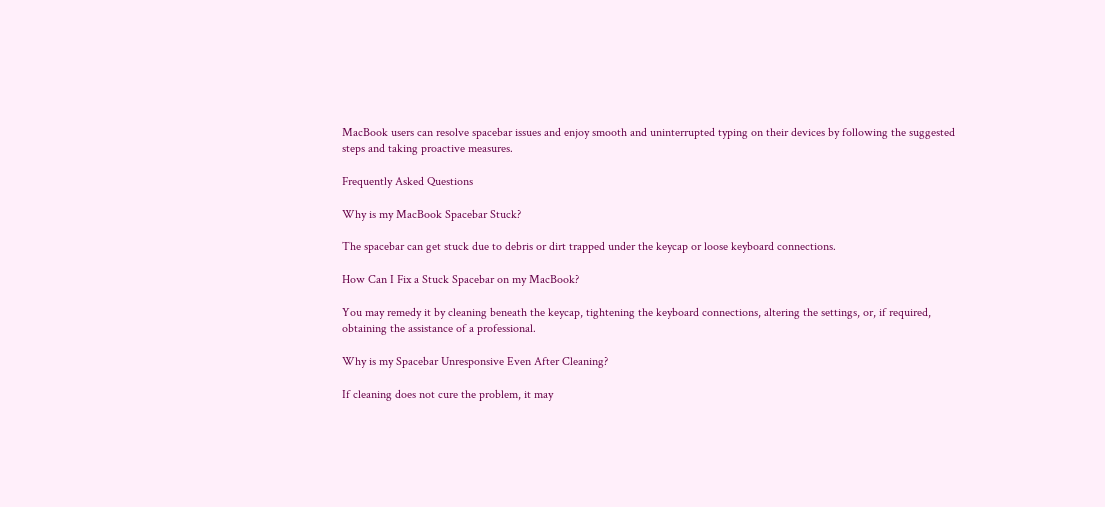MacBook users can resolve spacebar issues and enjoy smooth and uninterrupted typing on their devices by following the suggested steps and taking proactive measures.

Frequently Asked Questions

Why is my MacBook Spacebar Stuck?

The spacebar can get stuck due to debris or dirt trapped under the keycap or loose keyboard connections.

How Can I Fix a Stuck Spacebar on my MacBook?

You may remedy it by cleaning beneath the keycap, tightening the keyboard connections, altering the settings, or, if required, obtaining the assistance of a professional.

Why is my Spacebar Unresponsive Even After Cleaning?

If cleaning does not cure the problem, it may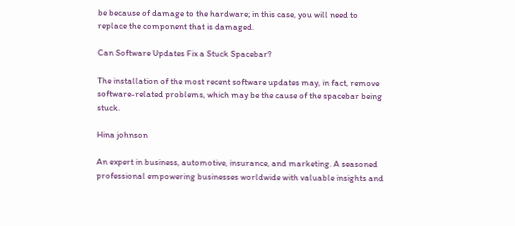be because of damage to the hardware; in this case, you will need to replace the component that is damaged.

Can Software Updates Fix a Stuck Spacebar?

The installation of the most recent software updates may, in fact, remove software-related problems, which may be the cause of the spacebar being stuck.

Hina johnson

An expert in business, automotive, insurance, and marketing. A seasoned professional empowering businesses worldwide with valuable insights and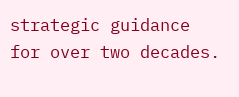strategic guidance for over two decades.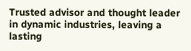Trusted advisor and thought leader in dynamic industries, leaving a lasting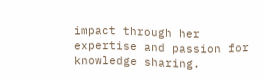impact through her expertise and passion for knowledge sharing.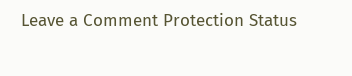Leave a Comment Protection Status